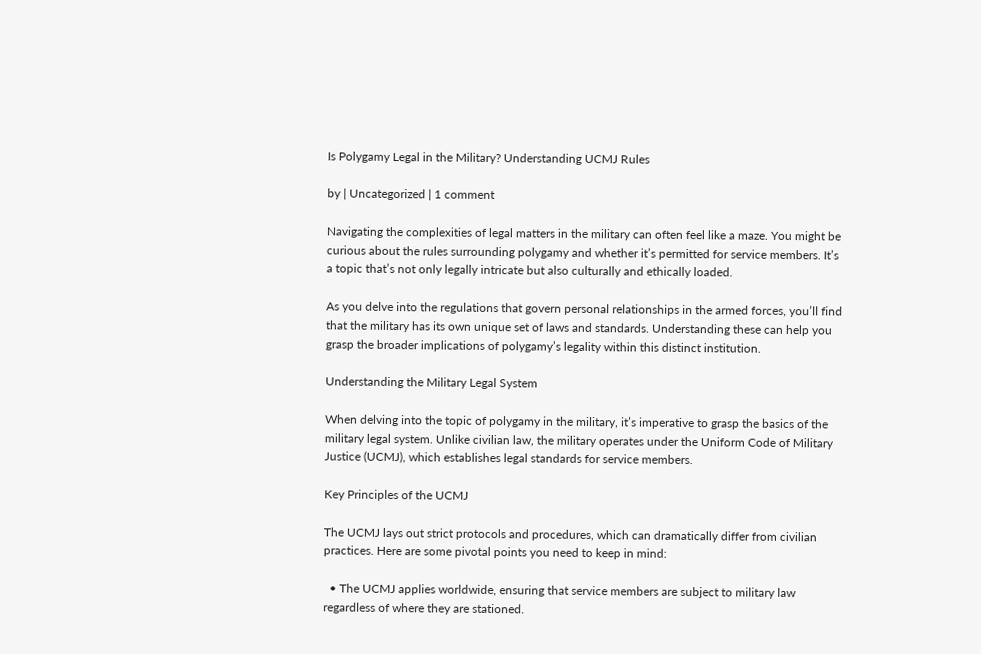Is Polygamy Legal in the Military? Understanding UCMJ Rules

by | Uncategorized | 1 comment

Navigating the complexities of legal matters in the military can often feel like a maze. You might be curious about the rules surrounding polygamy and whether it’s permitted for service members. It’s a topic that’s not only legally intricate but also culturally and ethically loaded.

As you delve into the regulations that govern personal relationships in the armed forces, you’ll find that the military has its own unique set of laws and standards. Understanding these can help you grasp the broader implications of polygamy’s legality within this distinct institution.

Understanding the Military Legal System

When delving into the topic of polygamy in the military, it’s imperative to grasp the basics of the military legal system. Unlike civilian law, the military operates under the Uniform Code of Military Justice (UCMJ), which establishes legal standards for service members.

Key Principles of the UCMJ

The UCMJ lays out strict protocols and procedures, which can dramatically differ from civilian practices. Here are some pivotal points you need to keep in mind:

  • The UCMJ applies worldwide, ensuring that service members are subject to military law regardless of where they are stationed.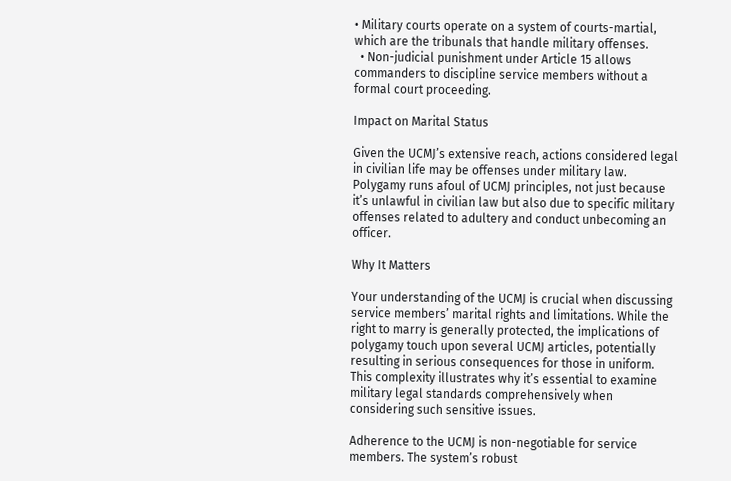• Military courts operate on a system of courts-martial, which are the tribunals that handle military offenses.
  • Non-judicial punishment under Article 15 allows commanders to discipline service members without a formal court proceeding.

Impact on Marital Status

Given the UCMJ’s extensive reach, actions considered legal in civilian life may be offenses under military law. Polygamy runs afoul of UCMJ principles, not just because it’s unlawful in civilian law but also due to specific military offenses related to adultery and conduct unbecoming an officer.

Why It Matters

Your understanding of the UCMJ is crucial when discussing service members’ marital rights and limitations. While the right to marry is generally protected, the implications of polygamy touch upon several UCMJ articles, potentially resulting in serious consequences for those in uniform. This complexity illustrates why it’s essential to examine military legal standards comprehensively when considering such sensitive issues.

Adherence to the UCMJ is non-negotiable for service members. The system’s robust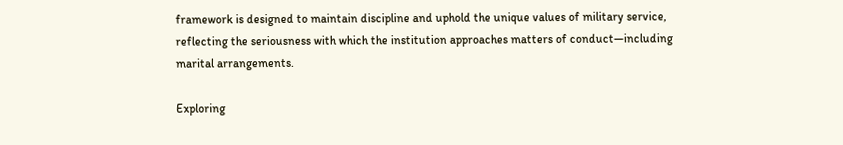framework is designed to maintain discipline and uphold the unique values of military service, reflecting the seriousness with which the institution approaches matters of conduct—including marital arrangements.

Exploring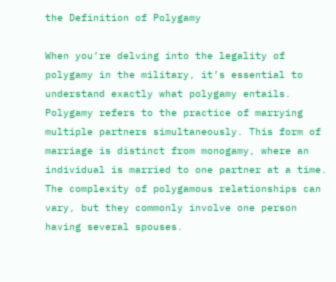the Definition of Polygamy

When you’re delving into the legality of polygamy in the military, it’s essential to understand exactly what polygamy entails. Polygamy refers to the practice of marrying multiple partners simultaneously. This form of marriage is distinct from monogamy, where an individual is married to one partner at a time. The complexity of polygamous relationships can vary, but they commonly involve one person having several spouses.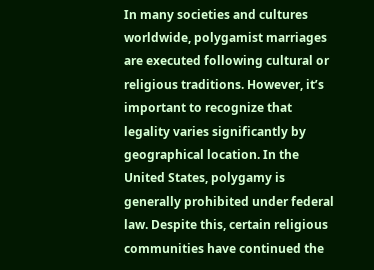In many societies and cultures worldwide, polygamist marriages are executed following cultural or religious traditions. However, it’s important to recognize that legality varies significantly by geographical location. In the United States, polygamy is generally prohibited under federal law. Despite this, certain religious communities have continued the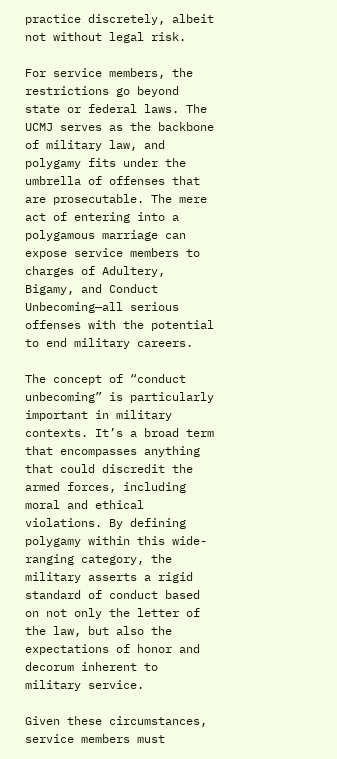practice discretely, albeit not without legal risk.

For service members, the restrictions go beyond state or federal laws. The UCMJ serves as the backbone of military law, and polygamy fits under the umbrella of offenses that are prosecutable. The mere act of entering into a polygamous marriage can expose service members to charges of Adultery, Bigamy, and Conduct Unbecoming—all serious offenses with the potential to end military careers.

The concept of “conduct unbecoming” is particularly important in military contexts. It’s a broad term that encompasses anything that could discredit the armed forces, including moral and ethical violations. By defining polygamy within this wide-ranging category, the military asserts a rigid standard of conduct based on not only the letter of the law, but also the expectations of honor and decorum inherent to military service.

Given these circumstances, service members must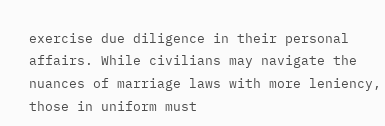exercise due diligence in their personal affairs. While civilians may navigate the nuances of marriage laws with more leniency, those in uniform must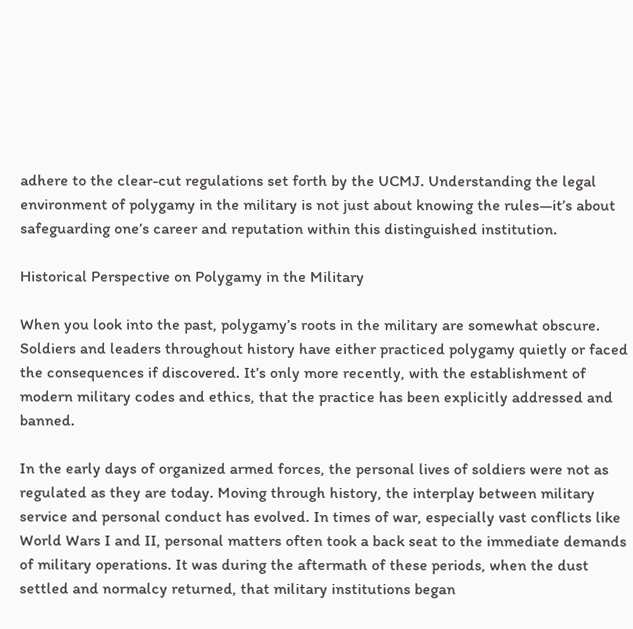adhere to the clear-cut regulations set forth by the UCMJ. Understanding the legal environment of polygamy in the military is not just about knowing the rules—it’s about safeguarding one’s career and reputation within this distinguished institution.

Historical Perspective on Polygamy in the Military

When you look into the past, polygamy’s roots in the military are somewhat obscure. Soldiers and leaders throughout history have either practiced polygamy quietly or faced the consequences if discovered. It’s only more recently, with the establishment of modern military codes and ethics, that the practice has been explicitly addressed and banned.

In the early days of organized armed forces, the personal lives of soldiers were not as regulated as they are today. Moving through history, the interplay between military service and personal conduct has evolved. In times of war, especially vast conflicts like World Wars I and II, personal matters often took a back seat to the immediate demands of military operations. It was during the aftermath of these periods, when the dust settled and normalcy returned, that military institutions began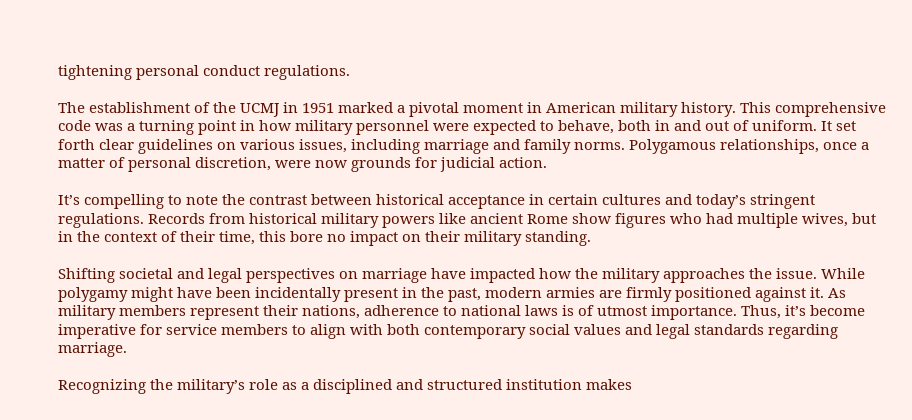tightening personal conduct regulations.

The establishment of the UCMJ in 1951 marked a pivotal moment in American military history. This comprehensive code was a turning point in how military personnel were expected to behave, both in and out of uniform. It set forth clear guidelines on various issues, including marriage and family norms. Polygamous relationships, once a matter of personal discretion, were now grounds for judicial action.

It’s compelling to note the contrast between historical acceptance in certain cultures and today’s stringent regulations. Records from historical military powers like ancient Rome show figures who had multiple wives, but in the context of their time, this bore no impact on their military standing.

Shifting societal and legal perspectives on marriage have impacted how the military approaches the issue. While polygamy might have been incidentally present in the past, modern armies are firmly positioned against it. As military members represent their nations, adherence to national laws is of utmost importance. Thus, it’s become imperative for service members to align with both contemporary social values and legal standards regarding marriage.

Recognizing the military’s role as a disciplined and structured institution makes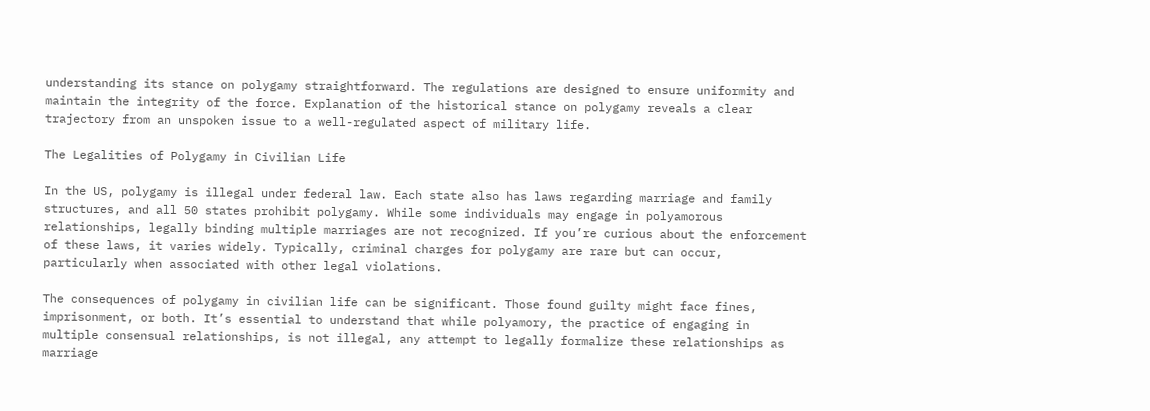understanding its stance on polygamy straightforward. The regulations are designed to ensure uniformity and maintain the integrity of the force. Explanation of the historical stance on polygamy reveals a clear trajectory from an unspoken issue to a well-regulated aspect of military life.

The Legalities of Polygamy in Civilian Life

In the US, polygamy is illegal under federal law. Each state also has laws regarding marriage and family structures, and all 50 states prohibit polygamy. While some individuals may engage in polyamorous relationships, legally binding multiple marriages are not recognized. If you’re curious about the enforcement of these laws, it varies widely. Typically, criminal charges for polygamy are rare but can occur, particularly when associated with other legal violations.

The consequences of polygamy in civilian life can be significant. Those found guilty might face fines, imprisonment, or both. It’s essential to understand that while polyamory, the practice of engaging in multiple consensual relationships, is not illegal, any attempt to legally formalize these relationships as marriage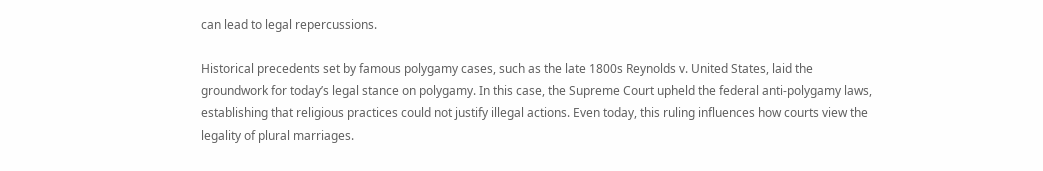can lead to legal repercussions.

Historical precedents set by famous polygamy cases, such as the late 1800s Reynolds v. United States, laid the groundwork for today’s legal stance on polygamy. In this case, the Supreme Court upheld the federal anti-polygamy laws, establishing that religious practices could not justify illegal actions. Even today, this ruling influences how courts view the legality of plural marriages.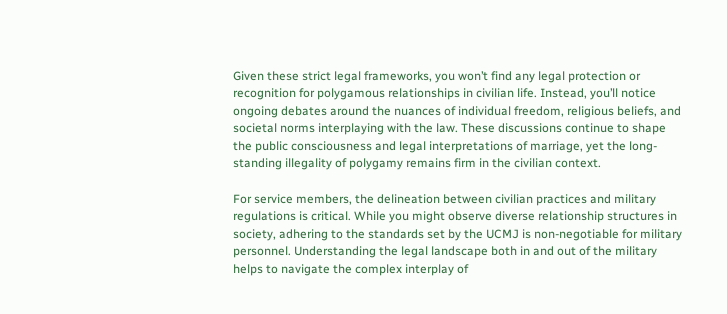Given these strict legal frameworks, you won’t find any legal protection or recognition for polygamous relationships in civilian life. Instead, you’ll notice ongoing debates around the nuances of individual freedom, religious beliefs, and societal norms interplaying with the law. These discussions continue to shape the public consciousness and legal interpretations of marriage, yet the long-standing illegality of polygamy remains firm in the civilian context.

For service members, the delineation between civilian practices and military regulations is critical. While you might observe diverse relationship structures in society, adhering to the standards set by the UCMJ is non-negotiable for military personnel. Understanding the legal landscape both in and out of the military helps to navigate the complex interplay of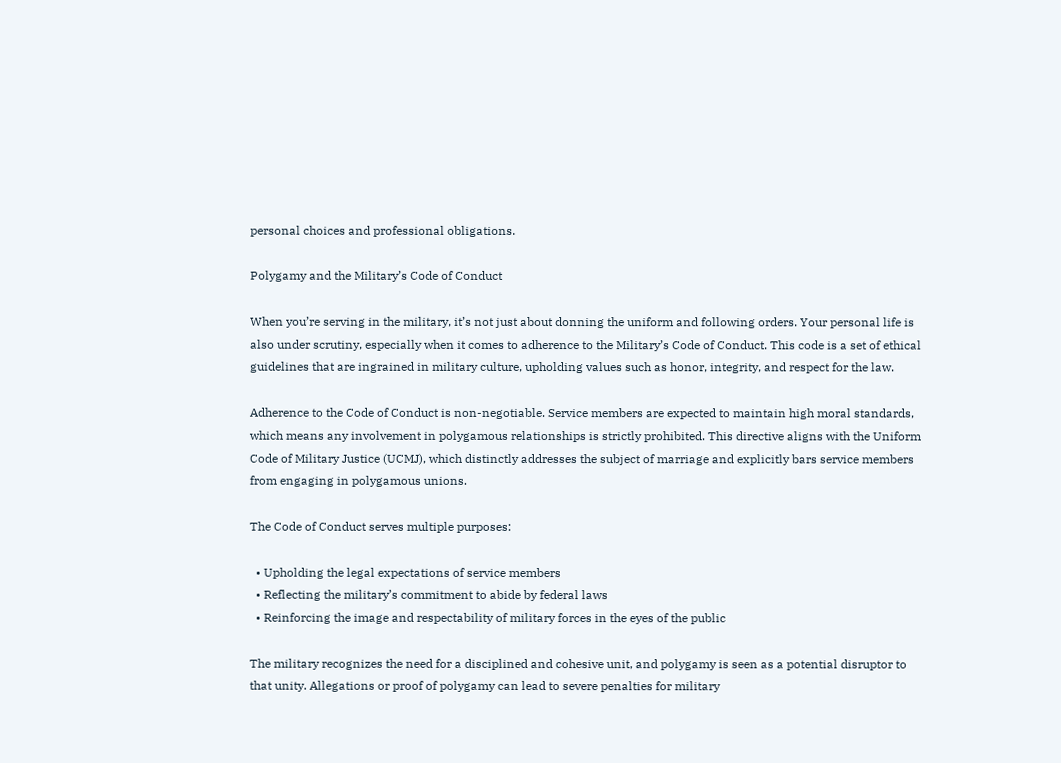personal choices and professional obligations.

Polygamy and the Military’s Code of Conduct

When you’re serving in the military, it’s not just about donning the uniform and following orders. Your personal life is also under scrutiny, especially when it comes to adherence to the Military’s Code of Conduct. This code is a set of ethical guidelines that are ingrained in military culture, upholding values such as honor, integrity, and respect for the law.

Adherence to the Code of Conduct is non-negotiable. Service members are expected to maintain high moral standards, which means any involvement in polygamous relationships is strictly prohibited. This directive aligns with the Uniform Code of Military Justice (UCMJ), which distinctly addresses the subject of marriage and explicitly bars service members from engaging in polygamous unions.

The Code of Conduct serves multiple purposes:

  • Upholding the legal expectations of service members
  • Reflecting the military’s commitment to abide by federal laws
  • Reinforcing the image and respectability of military forces in the eyes of the public

The military recognizes the need for a disciplined and cohesive unit, and polygamy is seen as a potential disruptor to that unity. Allegations or proof of polygamy can lead to severe penalties for military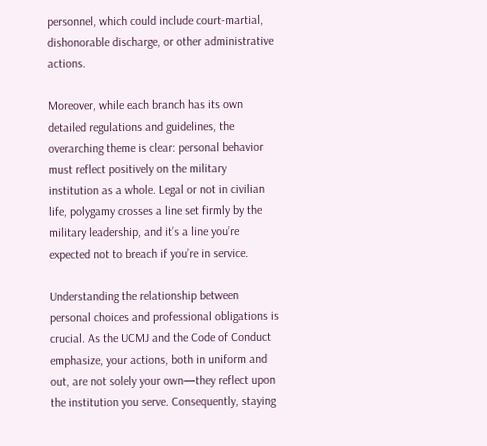personnel, which could include court-martial, dishonorable discharge, or other administrative actions.

Moreover, while each branch has its own detailed regulations and guidelines, the overarching theme is clear: personal behavior must reflect positively on the military institution as a whole. Legal or not in civilian life, polygamy crosses a line set firmly by the military leadership, and it’s a line you’re expected not to breach if you’re in service.

Understanding the relationship between personal choices and professional obligations is crucial. As the UCMJ and the Code of Conduct emphasize, your actions, both in uniform and out, are not solely your own—they reflect upon the institution you serve. Consequently, staying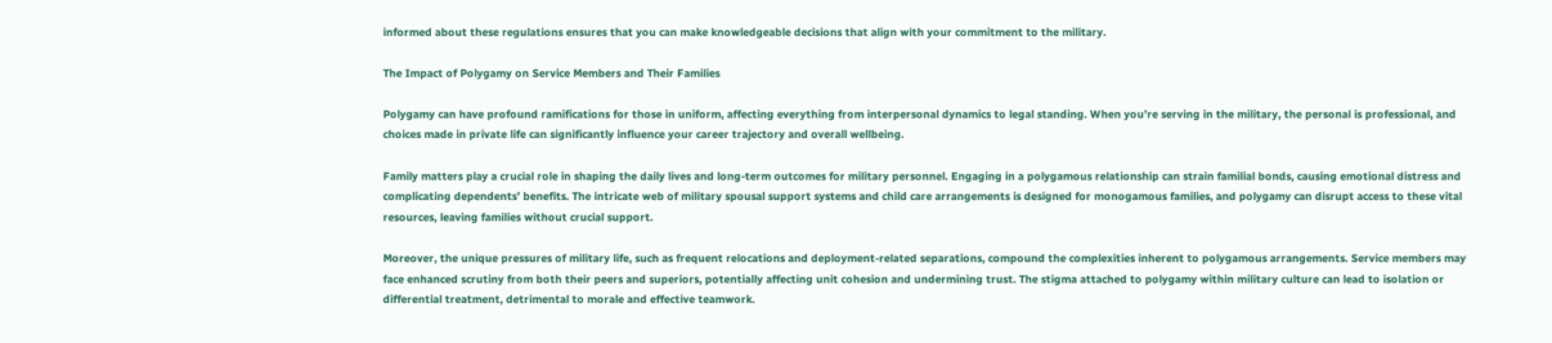informed about these regulations ensures that you can make knowledgeable decisions that align with your commitment to the military.

The Impact of Polygamy on Service Members and Their Families

Polygamy can have profound ramifications for those in uniform, affecting everything from interpersonal dynamics to legal standing. When you’re serving in the military, the personal is professional, and choices made in private life can significantly influence your career trajectory and overall wellbeing.

Family matters play a crucial role in shaping the daily lives and long-term outcomes for military personnel. Engaging in a polygamous relationship can strain familial bonds, causing emotional distress and complicating dependents’ benefits. The intricate web of military spousal support systems and child care arrangements is designed for monogamous families, and polygamy can disrupt access to these vital resources, leaving families without crucial support.

Moreover, the unique pressures of military life, such as frequent relocations and deployment-related separations, compound the complexities inherent to polygamous arrangements. Service members may face enhanced scrutiny from both their peers and superiors, potentially affecting unit cohesion and undermining trust. The stigma attached to polygamy within military culture can lead to isolation or differential treatment, detrimental to morale and effective teamwork.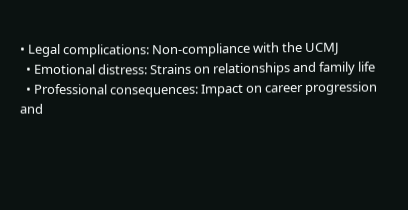• Legal complications: Non-compliance with the UCMJ
  • Emotional distress: Strains on relationships and family life
  • Professional consequences: Impact on career progression and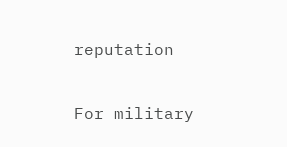reputation

For military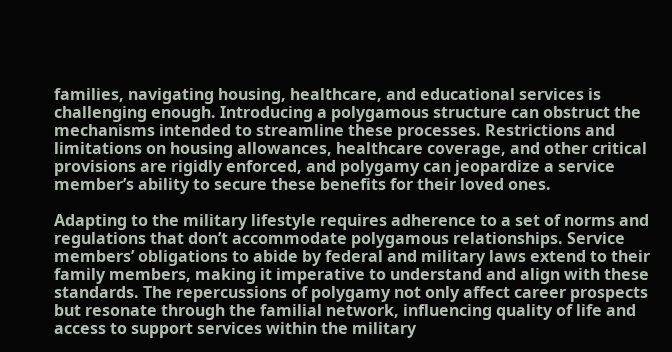families, navigating housing, healthcare, and educational services is challenging enough. Introducing a polygamous structure can obstruct the mechanisms intended to streamline these processes. Restrictions and limitations on housing allowances, healthcare coverage, and other critical provisions are rigidly enforced, and polygamy can jeopardize a service member’s ability to secure these benefits for their loved ones.

Adapting to the military lifestyle requires adherence to a set of norms and regulations that don’t accommodate polygamous relationships. Service members’ obligations to abide by federal and military laws extend to their family members, making it imperative to understand and align with these standards. The repercussions of polygamy not only affect career prospects but resonate through the familial network, influencing quality of life and access to support services within the military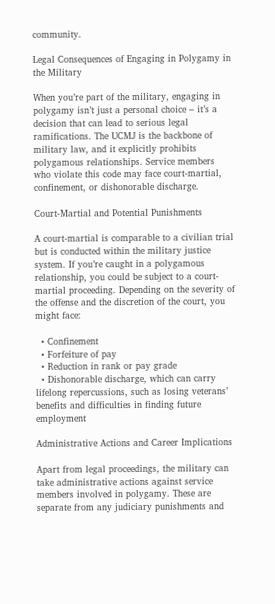community.

Legal Consequences of Engaging in Polygamy in the Military

When you’re part of the military, engaging in polygamy isn’t just a personal choice – it’s a decision that can lead to serious legal ramifications. The UCMJ is the backbone of military law, and it explicitly prohibits polygamous relationships. Service members who violate this code may face court-martial, confinement, or dishonorable discharge.

Court-Martial and Potential Punishments

A court-martial is comparable to a civilian trial but is conducted within the military justice system. If you’re caught in a polygamous relationship, you could be subject to a court-martial proceeding. Depending on the severity of the offense and the discretion of the court, you might face:

  • Confinement
  • Forfeiture of pay
  • Reduction in rank or pay grade
  • Dishonorable discharge, which can carry lifelong repercussions, such as losing veterans’ benefits and difficulties in finding future employment

Administrative Actions and Career Implications

Apart from legal proceedings, the military can take administrative actions against service members involved in polygamy. These are separate from any judiciary punishments and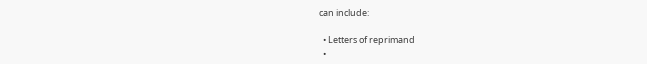can include:

  • Letters of reprimand
  •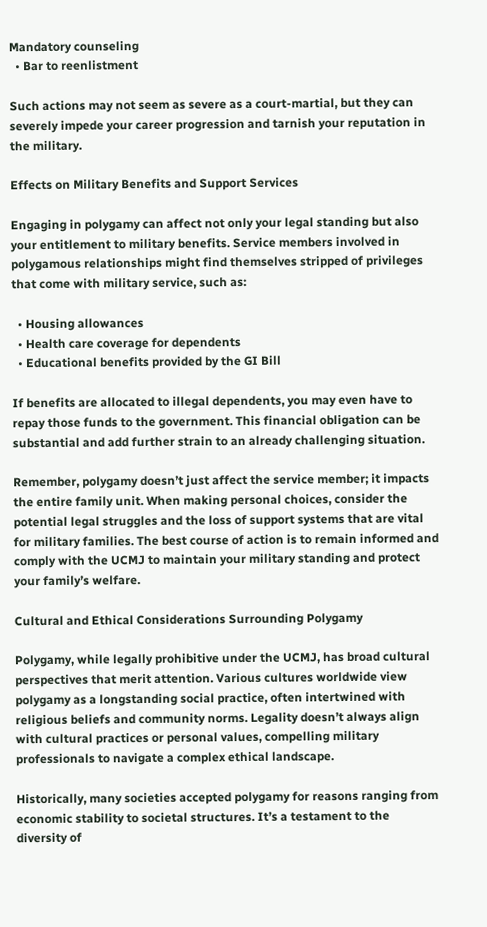Mandatory counseling
  • Bar to reenlistment

Such actions may not seem as severe as a court-martial, but they can severely impede your career progression and tarnish your reputation in the military.

Effects on Military Benefits and Support Services

Engaging in polygamy can affect not only your legal standing but also your entitlement to military benefits. Service members involved in polygamous relationships might find themselves stripped of privileges that come with military service, such as:

  • Housing allowances
  • Health care coverage for dependents
  • Educational benefits provided by the GI Bill

If benefits are allocated to illegal dependents, you may even have to repay those funds to the government. This financial obligation can be substantial and add further strain to an already challenging situation.

Remember, polygamy doesn’t just affect the service member; it impacts the entire family unit. When making personal choices, consider the potential legal struggles and the loss of support systems that are vital for military families. The best course of action is to remain informed and comply with the UCMJ to maintain your military standing and protect your family’s welfare.

Cultural and Ethical Considerations Surrounding Polygamy

Polygamy, while legally prohibitive under the UCMJ, has broad cultural perspectives that merit attention. Various cultures worldwide view polygamy as a longstanding social practice, often intertwined with religious beliefs and community norms. Legality doesn’t always align with cultural practices or personal values, compelling military professionals to navigate a complex ethical landscape.

Historically, many societies accepted polygamy for reasons ranging from economic stability to societal structures. It’s a testament to the diversity of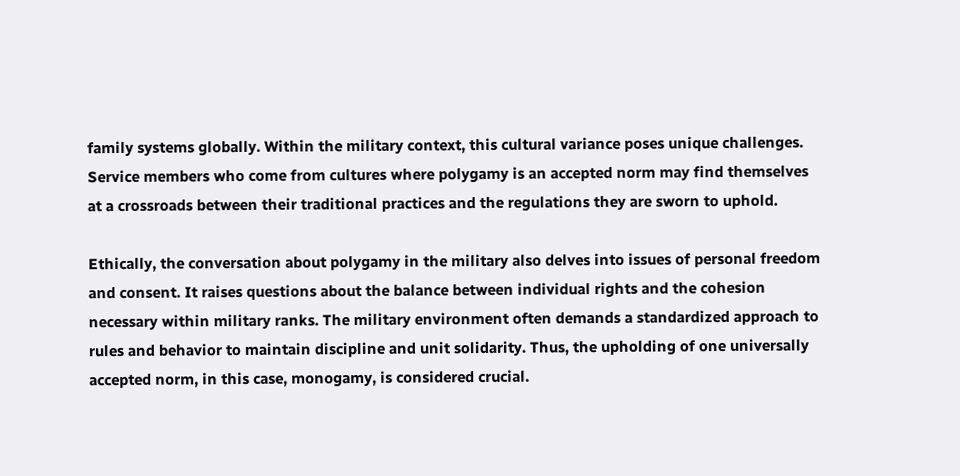family systems globally. Within the military context, this cultural variance poses unique challenges. Service members who come from cultures where polygamy is an accepted norm may find themselves at a crossroads between their traditional practices and the regulations they are sworn to uphold.

Ethically, the conversation about polygamy in the military also delves into issues of personal freedom and consent. It raises questions about the balance between individual rights and the cohesion necessary within military ranks. The military environment often demands a standardized approach to rules and behavior to maintain discipline and unit solidarity. Thus, the upholding of one universally accepted norm, in this case, monogamy, is considered crucial.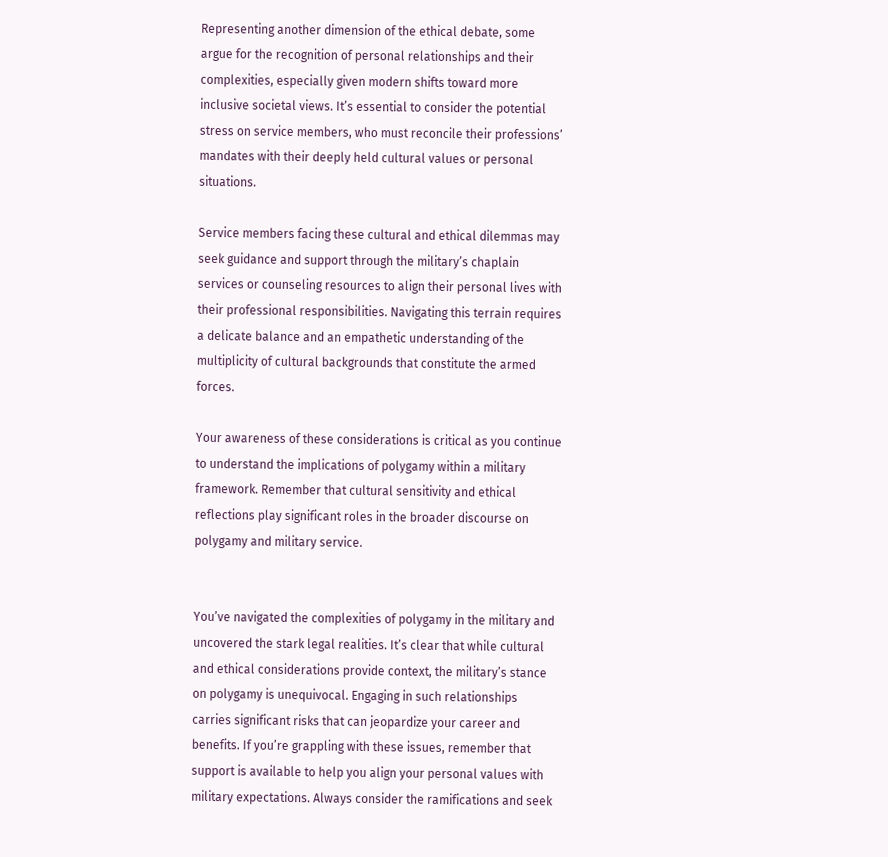Representing another dimension of the ethical debate, some argue for the recognition of personal relationships and their complexities, especially given modern shifts toward more inclusive societal views. It’s essential to consider the potential stress on service members, who must reconcile their professions’ mandates with their deeply held cultural values or personal situations.

Service members facing these cultural and ethical dilemmas may seek guidance and support through the military’s chaplain services or counseling resources to align their personal lives with their professional responsibilities. Navigating this terrain requires a delicate balance and an empathetic understanding of the multiplicity of cultural backgrounds that constitute the armed forces.

Your awareness of these considerations is critical as you continue to understand the implications of polygamy within a military framework. Remember that cultural sensitivity and ethical reflections play significant roles in the broader discourse on polygamy and military service.


You’ve navigated the complexities of polygamy in the military and uncovered the stark legal realities. It’s clear that while cultural and ethical considerations provide context, the military’s stance on polygamy is unequivocal. Engaging in such relationships carries significant risks that can jeopardize your career and benefits. If you’re grappling with these issues, remember that support is available to help you align your personal values with military expectations. Always consider the ramifications and seek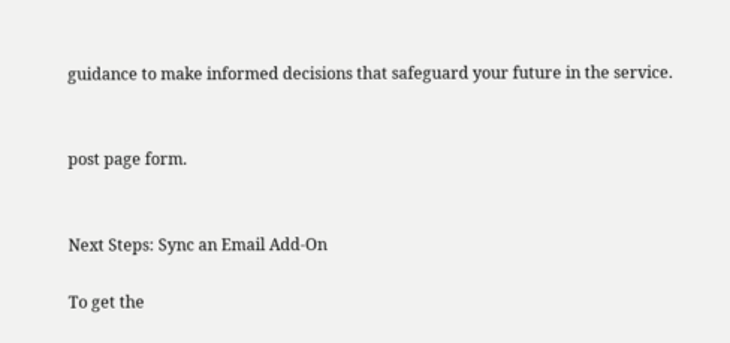guidance to make informed decisions that safeguard your future in the service.


post page form.


Next Steps: Sync an Email Add-On

To get the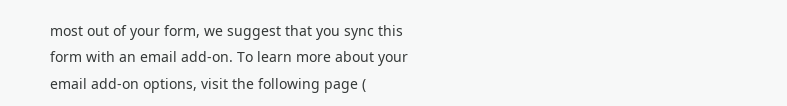most out of your form, we suggest that you sync this form with an email add-on. To learn more about your email add-on options, visit the following page (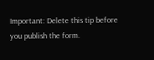Important: Delete this tip before you publish the form.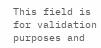This field is for validation purposes and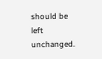should be left unchanged.